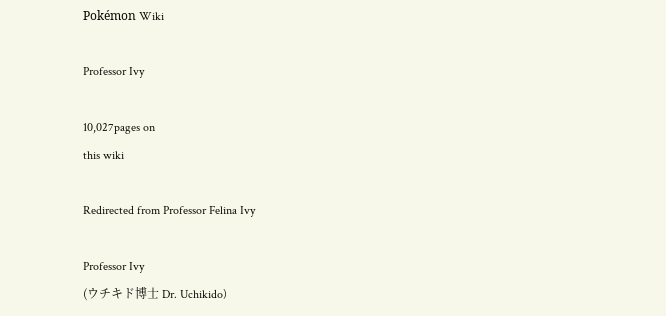Pokémon Wiki

Professor Ivy

10,027pages on
this wiki

Redirected from Professor Felina Ivy

Professor Ivy
(ウチキド博士 Dr. Uchikido)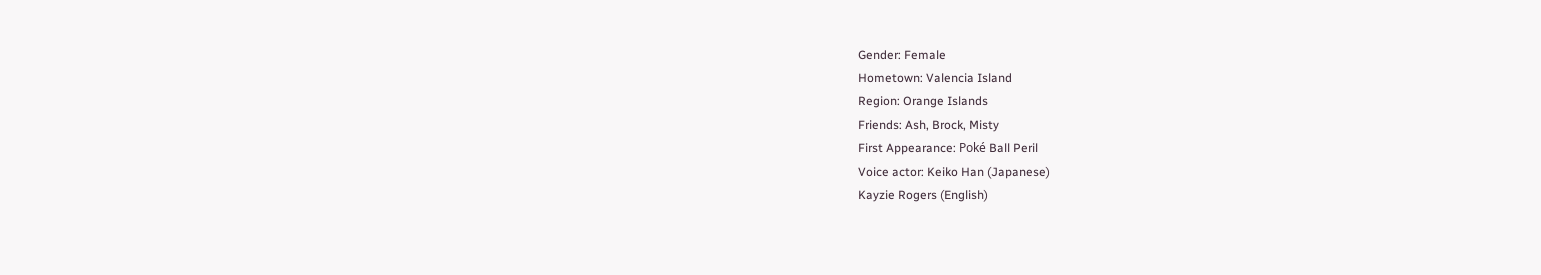Gender: Female
Hometown: Valencia Island
Region: Orange Islands
Friends: Ash, Brock, Misty
First Appearance: Poké Ball Peril
Voice actor: Keiko Han (Japanese)
Kayzie Rogers (English)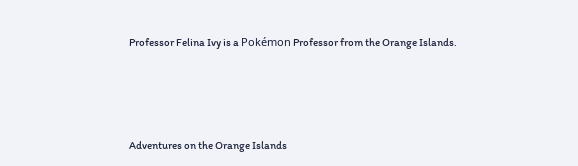Professor Felina Ivy is a Pokémon Professor from the Orange Islands.





Adventures on the Orange Islands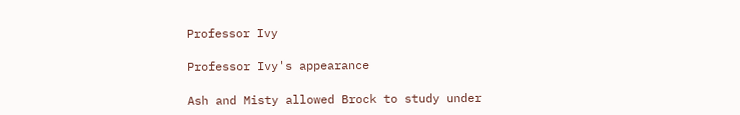Professor Ivy

Professor Ivy's appearance

Ash and Misty allowed Brock to study under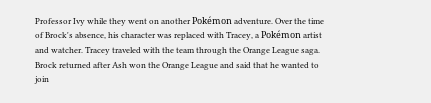Professor Ivy while they went on another Pokémon adventure. Over the time of Brock's absence, his character was replaced with Tracey, a Pokémon artist and watcher. Tracey traveled with the team through the Orange League saga. Brock returned after Ash won the Orange League and said that he wanted to join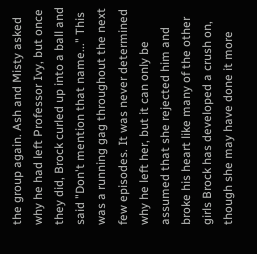the group again. Ash and Misty asked why he had left Professor Ivy, but once they did, Brock curled up into a ball and said "Don't mention that name..." This was a running gag throughout the next few episodes. It was never determined why he left her, but it can only be assumed that she rejected him and broke his heart like many of the other girls Brock has developed a crush on, though she may have done it more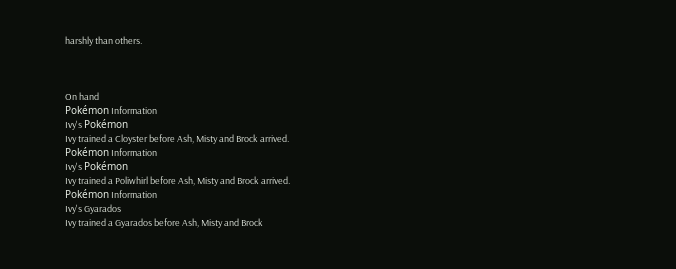harshly than others.



On hand
Pokémon Information
Ivy's Pokémon
Ivy trained a Cloyster before Ash, Misty and Brock arrived.
Pokémon Information
Ivy's Pokémon
Ivy trained a Poliwhirl before Ash, Misty and Brock arrived.
Pokémon Information
Ivy's Gyarados
Ivy trained a Gyarados before Ash, Misty and Brock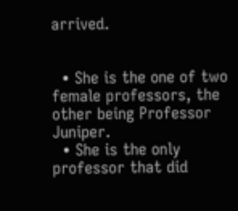arrived.


  • She is the one of two female professors, the other being Professor Juniper.
  • She is the only professor that did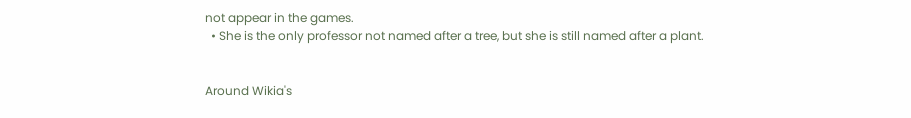not appear in the games.
  • She is the only professor not named after a tree, but she is still named after a plant.


Around Wikia's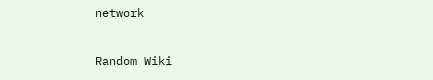network

Random Wiki